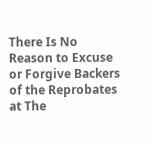There Is No Reason to Excuse or Forgive Backers of the Reprobates at The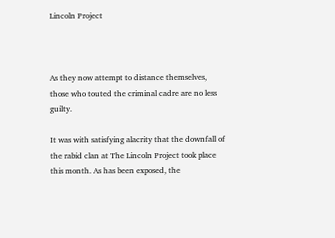Lincoln Project



As they now attempt to distance themselves, those who touted the criminal cadre are no less guilty.

It was with satisfying alacrity that the downfall of the rabid clan at The Lincoln Project took place this month. As has been exposed, the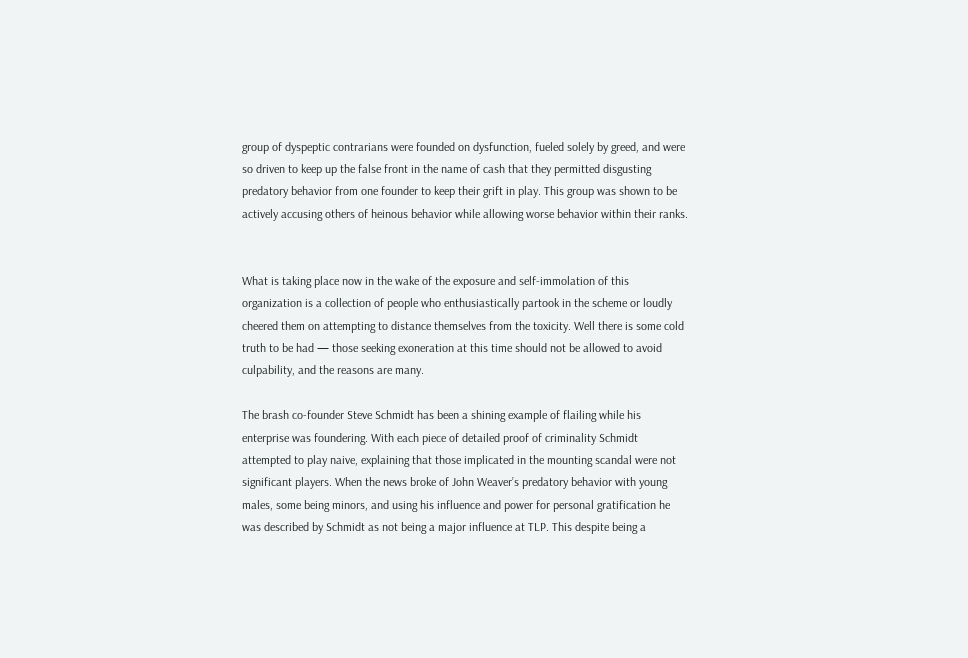group of dyspeptic contrarians were founded on dysfunction, fueled solely by greed, and were so driven to keep up the false front in the name of cash that they permitted disgusting predatory behavior from one founder to keep their grift in play. This group was shown to be actively accusing others of heinous behavior while allowing worse behavior within their ranks.


What is taking place now in the wake of the exposure and self-immolation of this organization is a collection of people who enthusiastically partook in the scheme or loudly cheered them on attempting to distance themselves from the toxicity. Well there is some cold truth to be had — those seeking exoneration at this time should not be allowed to avoid culpability, and the reasons are many.

The brash co-founder Steve Schmidt has been a shining example of flailing while his enterprise was foundering. With each piece of detailed proof of criminality Schmidt attempted to play naive, explaining that those implicated in the mounting scandal were not significant players. When the news broke of John Weaver’s predatory behavior with young males, some being minors, and using his influence and power for personal gratification he was described by Schmidt as not being a major influence at TLP. This despite being a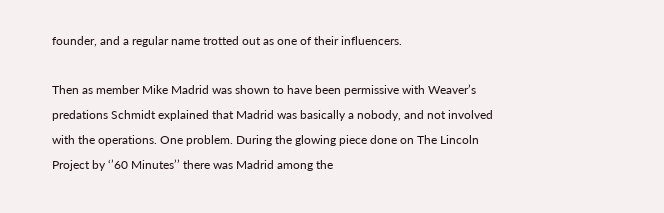founder, and a regular name trotted out as one of their influencers.

Then as member Mike Madrid was shown to have been permissive with Weaver’s predations Schmidt explained that Madrid was basically a nobody, and not involved with the operations. One problem. During the glowing piece done on The Lincoln Project by ‘’60 Minutes’’ there was Madrid among the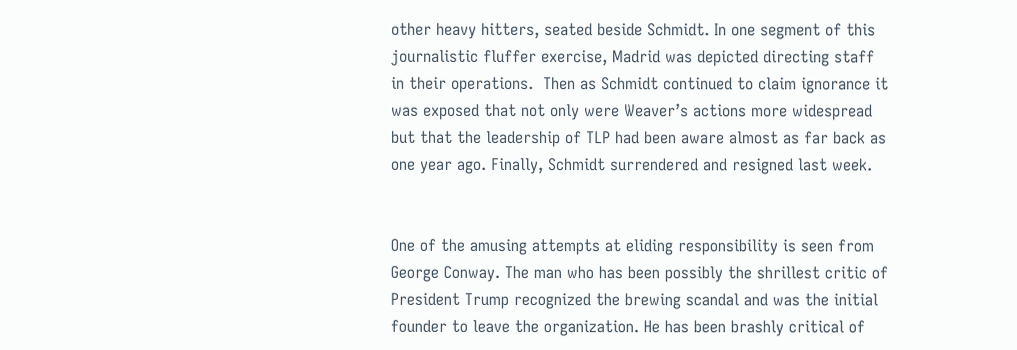other heavy hitters, seated beside Schmidt. In one segment of this journalistic fluffer exercise, Madrid was depicted directing staff in their operations.  Then as Schmidt continued to claim ignorance it was exposed that not only were Weaver’s actions more widespread but that the leadership of TLP had been aware almost as far back as one year ago. Finally, Schmidt surrendered and resigned last week.


One of the amusing attempts at eliding responsibility is seen from George Conway. The man who has been possibly the shrillest critic of President Trump recognized the brewing scandal and was the initial founder to leave the organization. He has been brashly critical of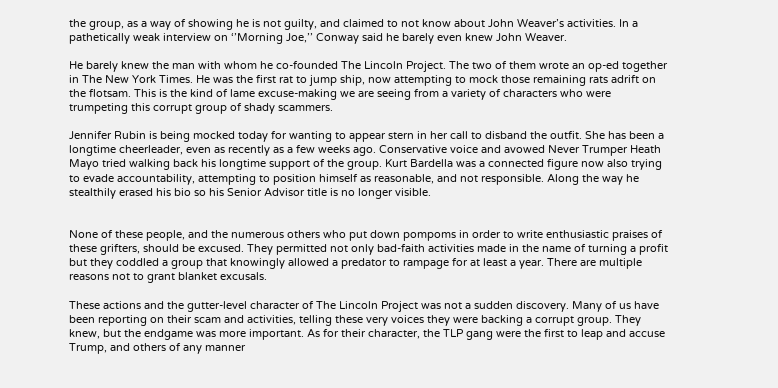the group, as a way of showing he is not guilty, and claimed to not know about John Weaver’s activities. In a pathetically weak interview on ‘’Morning Joe,’’ Conway said he barely even knew John Weaver.

He barely knew the man with whom he co-founded The Lincoln Project. The two of them wrote an op-ed together in The New York Times. He was the first rat to jump ship, now attempting to mock those remaining rats adrift on the flotsam. This is the kind of lame excuse-making we are seeing from a variety of characters who were trumpeting this corrupt group of shady scammers.

Jennifer Rubin is being mocked today for wanting to appear stern in her call to disband the outfit. She has been a longtime cheerleader, even as recently as a few weeks ago. Conservative voice and avowed Never Trumper Heath Mayo tried walking back his longtime support of the group. Kurt Bardella was a connected figure now also trying to evade accountability, attempting to position himself as reasonable, and not responsible. Along the way he stealthily erased his bio so his Senior Advisor title is no longer visible.


None of these people, and the numerous others who put down pompoms in order to write enthusiastic praises of these grifters, should be excused. They permitted not only bad-faith activities made in the name of turning a profit but they coddled a group that knowingly allowed a predator to rampage for at least a year. There are multiple reasons not to grant blanket excusals.

These actions and the gutter-level character of The Lincoln Project was not a sudden discovery. Many of us have been reporting on their scam and activities, telling these very voices they were backing a corrupt group. They knew, but the endgame was more important. As for their character, the TLP gang were the first to leap and accuse Trump, and others of any manner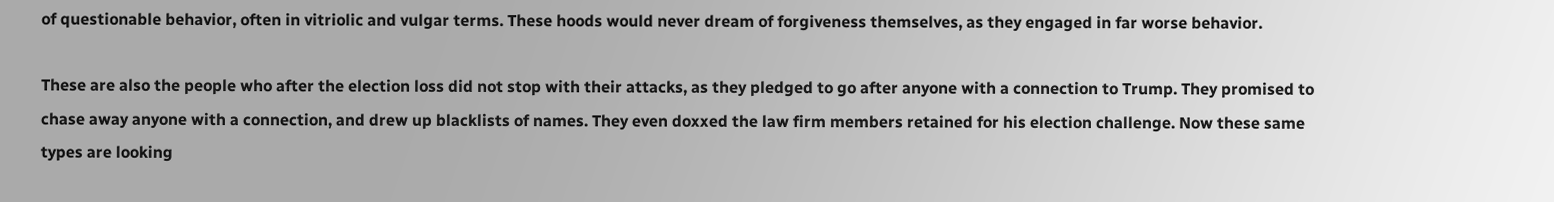of questionable behavior, often in vitriolic and vulgar terms. These hoods would never dream of forgiveness themselves, as they engaged in far worse behavior.

These are also the people who after the election loss did not stop with their attacks, as they pledged to go after anyone with a connection to Trump. They promised to chase away anyone with a connection, and drew up blacklists of names. They even doxxed the law firm members retained for his election challenge. Now these same types are looking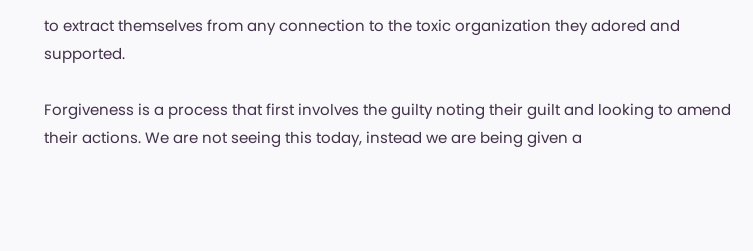to extract themselves from any connection to the toxic organization they adored and supported.

Forgiveness is a process that first involves the guilty noting their guilt and looking to amend their actions. We are not seeing this today, instead we are being given a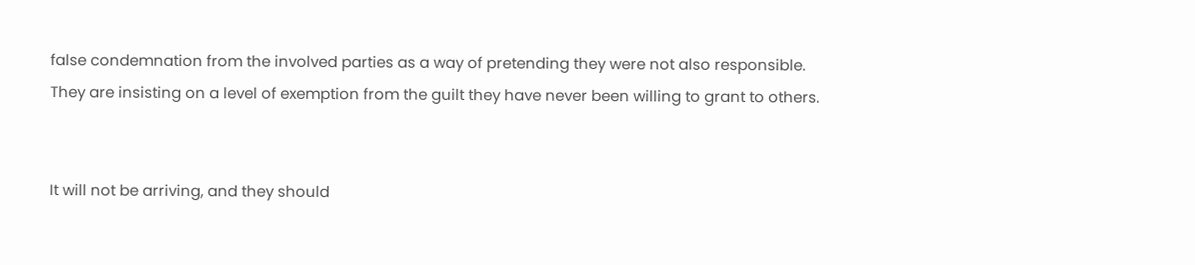false condemnation from the involved parties as a way of pretending they were not also responsible. They are insisting on a level of exemption from the guilt they have never been willing to grant to others.


It will not be arriving, and they should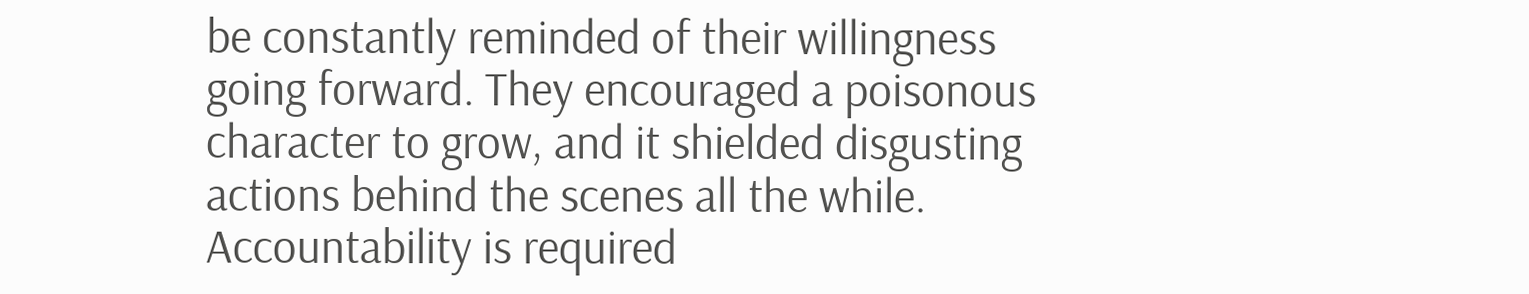be constantly reminded of their willingness going forward. They encouraged a poisonous character to grow, and it shielded disgusting actions behind the scenes all the while. Accountability is required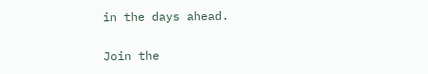in the days ahead.


Join the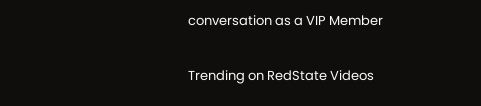conversation as a VIP Member

Trending on RedState Videos